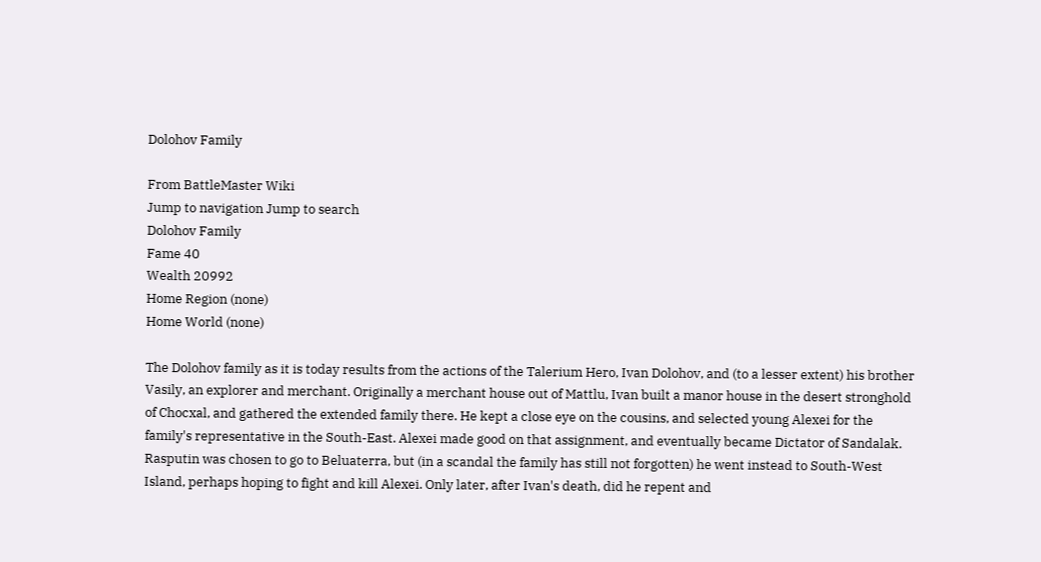Dolohov Family

From BattleMaster Wiki
Jump to navigation Jump to search
Dolohov Family
Fame 40
Wealth 20992
Home Region (none)
Home World (none)

The Dolohov family as it is today results from the actions of the Talerium Hero, Ivan Dolohov, and (to a lesser extent) his brother Vasily, an explorer and merchant. Originally a merchant house out of Mattlu, Ivan built a manor house in the desert stronghold of Chocxal, and gathered the extended family there. He kept a close eye on the cousins, and selected young Alexei for the family's representative in the South-East. Alexei made good on that assignment, and eventually became Dictator of Sandalak. Rasputin was chosen to go to Beluaterra, but (in a scandal the family has still not forgotten) he went instead to South-West Island, perhaps hoping to fight and kill Alexei. Only later, after Ivan's death, did he repent and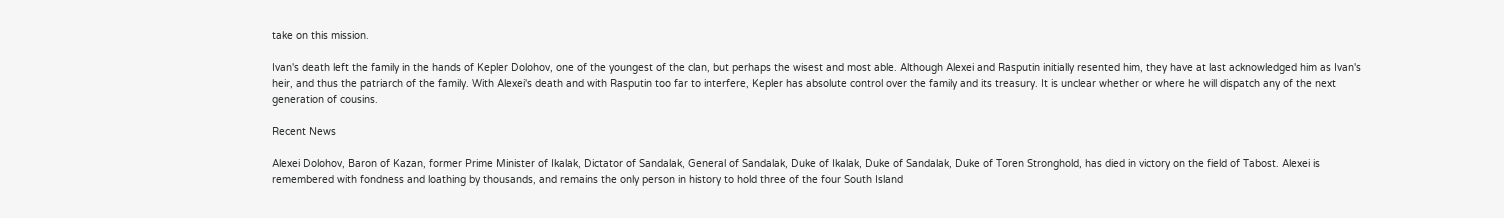take on this mission.

Ivan's death left the family in the hands of Kepler Dolohov, one of the youngest of the clan, but perhaps the wisest and most able. Although Alexei and Rasputin initially resented him, they have at last acknowledged him as Ivan's heir, and thus the patriarch of the family. With Alexei's death and with Rasputin too far to interfere, Kepler has absolute control over the family and its treasury. It is unclear whether or where he will dispatch any of the next generation of cousins.

Recent News

Alexei Dolohov, Baron of Kazan, former Prime Minister of Ikalak, Dictator of Sandalak, General of Sandalak, Duke of Ikalak, Duke of Sandalak, Duke of Toren Stronghold, has died in victory on the field of Tabost. Alexei is remembered with fondness and loathing by thousands, and remains the only person in history to hold three of the four South Island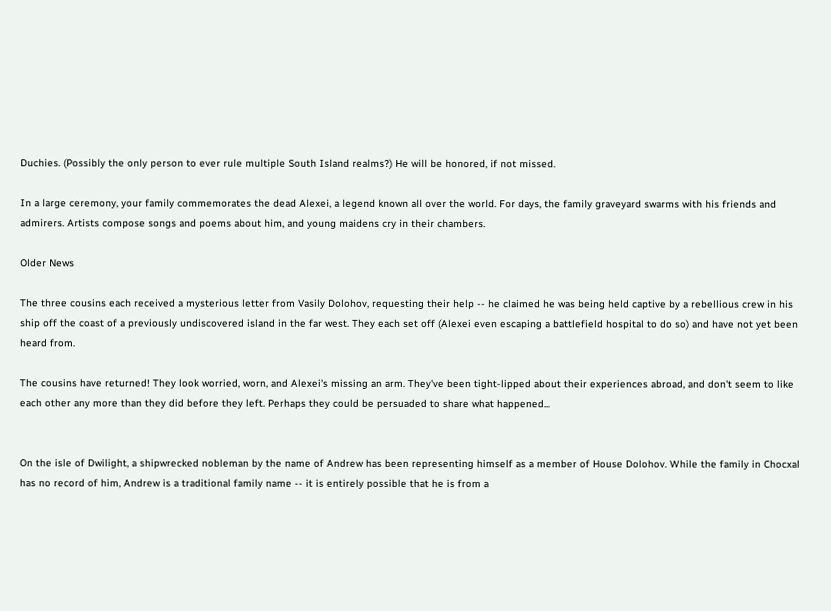Duchies. (Possibly the only person to ever rule multiple South Island realms?) He will be honored, if not missed.

In a large ceremony, your family commemorates the dead Alexei, a legend known all over the world. For days, the family graveyard swarms with his friends and admirers. Artists compose songs and poems about him, and young maidens cry in their chambers.

Older News

The three cousins each received a mysterious letter from Vasily Dolohov, requesting their help -- he claimed he was being held captive by a rebellious crew in his ship off the coast of a previously undiscovered island in the far west. They each set off (Alexei even escaping a battlefield hospital to do so) and have not yet been heard from.

The cousins have returned! They look worried, worn, and Alexei's missing an arm. They've been tight-lipped about their experiences abroad, and don't seem to like each other any more than they did before they left. Perhaps they could be persuaded to share what happened...


On the isle of Dwilight, a shipwrecked nobleman by the name of Andrew has been representing himself as a member of House Dolohov. While the family in Chocxal has no record of him, Andrew is a traditional family name -- it is entirely possible that he is from a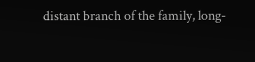distant branch of the family, long-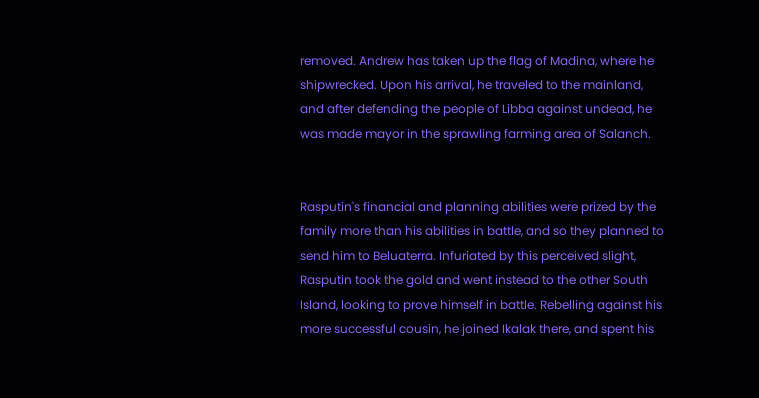removed. Andrew has taken up the flag of Madina, where he shipwrecked. Upon his arrival, he traveled to the mainland, and after defending the people of Libba against undead, he was made mayor in the sprawling farming area of Salanch.


Rasputin's financial and planning abilities were prized by the family more than his abilities in battle, and so they planned to send him to Beluaterra. Infuriated by this perceived slight, Rasputin took the gold and went instead to the other South Island, looking to prove himself in battle. Rebelling against his more successful cousin, he joined Ikalak there, and spent his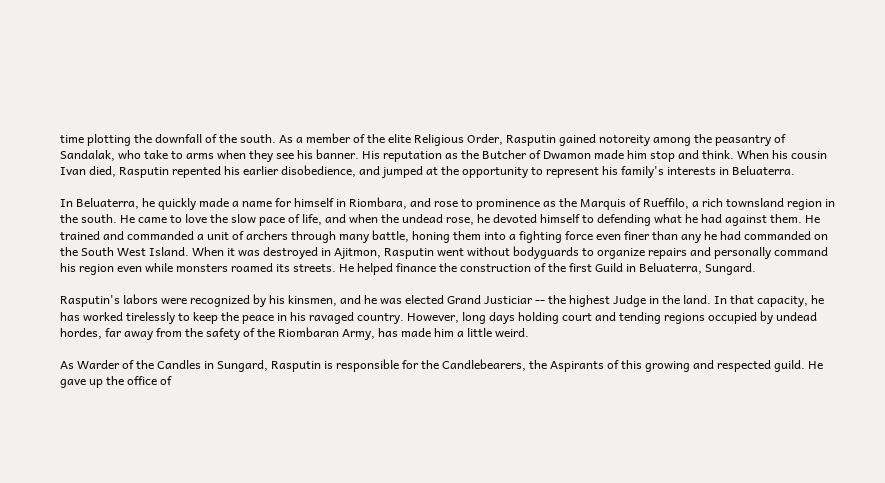time plotting the downfall of the south. As a member of the elite Religious Order, Rasputin gained notoreity among the peasantry of Sandalak, who take to arms when they see his banner. His reputation as the Butcher of Dwamon made him stop and think. When his cousin Ivan died, Rasputin repented his earlier disobedience, and jumped at the opportunity to represent his family's interests in Beluaterra.

In Beluaterra, he quickly made a name for himself in Riombara, and rose to prominence as the Marquis of Rueffilo, a rich townsland region in the south. He came to love the slow pace of life, and when the undead rose, he devoted himself to defending what he had against them. He trained and commanded a unit of archers through many battle, honing them into a fighting force even finer than any he had commanded on the South West Island. When it was destroyed in Ajitmon, Rasputin went without bodyguards to organize repairs and personally command his region even while monsters roamed its streets. He helped finance the construction of the first Guild in Beluaterra, Sungard.

Rasputin's labors were recognized by his kinsmen, and he was elected Grand Justiciar -- the highest Judge in the land. In that capacity, he has worked tirelessly to keep the peace in his ravaged country. However, long days holding court and tending regions occupied by undead hordes, far away from the safety of the Riombaran Army, has made him a little weird.

As Warder of the Candles in Sungard, Rasputin is responsible for the Candlebearers, the Aspirants of this growing and respected guild. He gave up the office of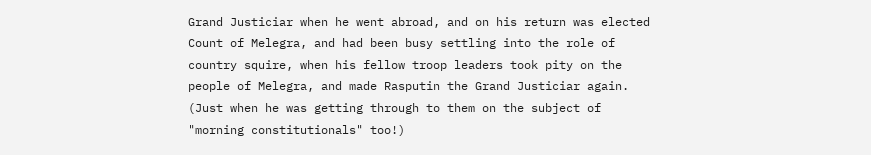Grand Justiciar when he went abroad, and on his return was elected Count of Melegra, and had been busy settling into the role of country squire, when his fellow troop leaders took pity on the people of Melegra, and made Rasputin the Grand Justiciar again. (Just when he was getting through to them on the subject of "morning constitutionals" too!)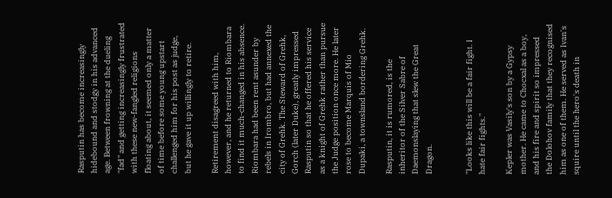Rasputin has become increasingly hidebound and stodgy in his advanced age. Between frowning at the dueling "fad" and getting increasingly frustrated with these new-fangled religions floating about, it seemed only a matter of time before some young upstart challenged him for his post as judge, but he gave it up willingly to retire.

Retirement disagreed with him, however, and he returned to Riombara to find it much-changed in his absence. Riombara had been rent asunder by rebels in Irombro, but had annexed the city of Grehk. The Steward of Grehk, Gorch (later Duke), greatly impressed Rasputin so that he offered his service as a knight of Grehk rather than pursue the Judge position once more. He later rose to become Marquis of Mio Dupaki, a townsland bordering Grehk.

Rasputin, it is rumored, is the inheritor of the Silver Sabre of Daemonslaying that slew the Great Dragon.


"Looks like this will be a fair fight. I hate fair fights."

Kepler was Vasily's son by a Gypsy mother. He came to Chocxal as a boy, and his fire and spirit so impressed the Dolohov family that they recognised him as one of them. He served as Ivan's squire until the hero's death in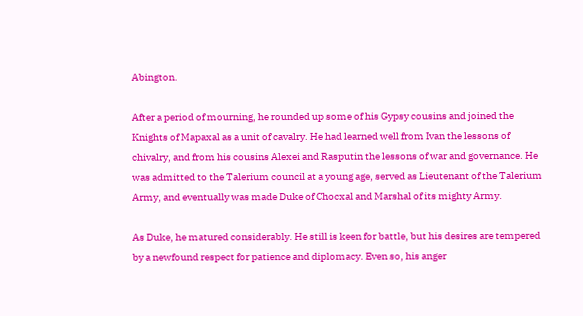Abington.

After a period of mourning, he rounded up some of his Gypsy cousins and joined the Knights of Mapaxal as a unit of cavalry. He had learned well from Ivan the lessons of chivalry, and from his cousins Alexei and Rasputin the lessons of war and governance. He was admitted to the Talerium council at a young age, served as Lieutenant of the Talerium Army, and eventually was made Duke of Chocxal and Marshal of its mighty Army.

As Duke, he matured considerably. He still is keen for battle, but his desires are tempered by a newfound respect for patience and diplomacy. Even so, his anger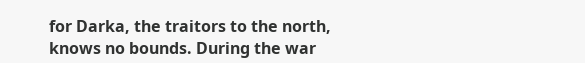for Darka, the traitors to the north, knows no bounds. During the war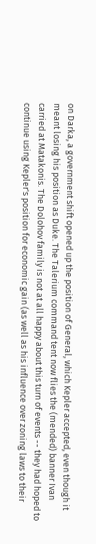on Darka, a government shift opened up the position of General, which Kepler accepted, even though it meant losing his position as Duke. The Talerium command tent now flies the (mended) banner Ivan carried at Matakonis. The Dolohov family is not at all happy about this turn of events -- they had hoped to continue using Kepler's position for economic gain (as well as his influence over zoning laws to their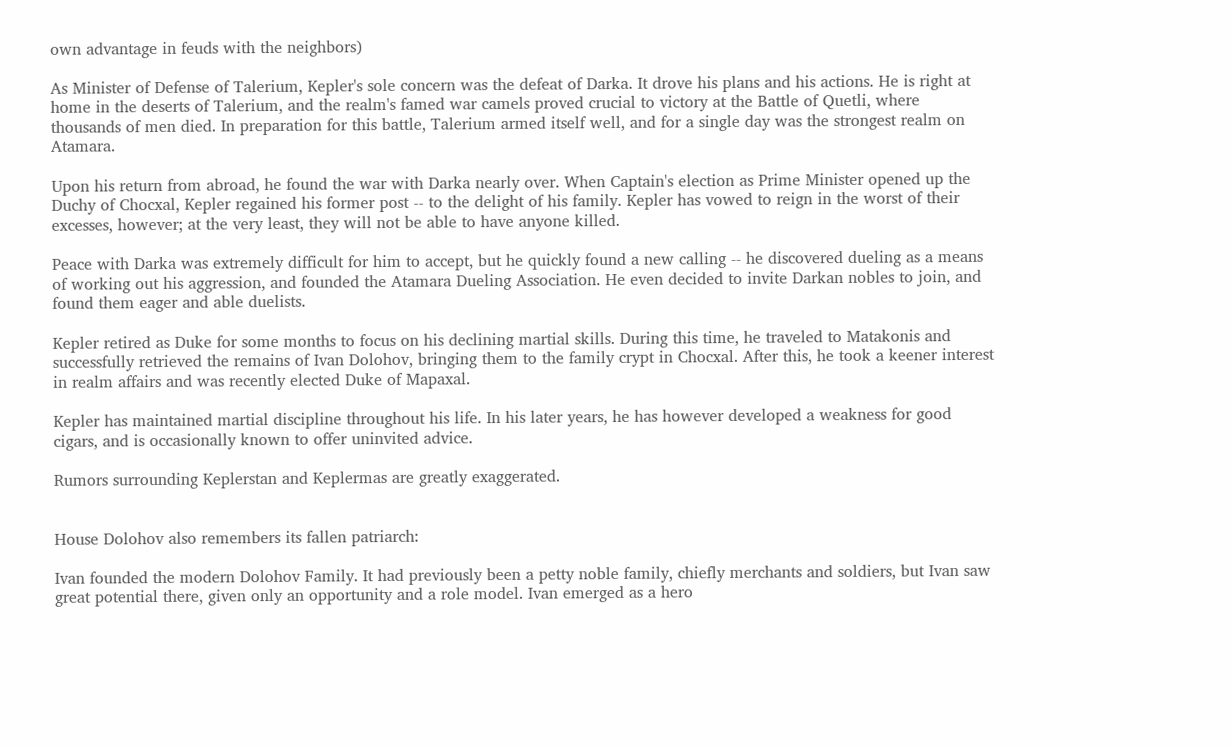own advantage in feuds with the neighbors)

As Minister of Defense of Talerium, Kepler's sole concern was the defeat of Darka. It drove his plans and his actions. He is right at home in the deserts of Talerium, and the realm's famed war camels proved crucial to victory at the Battle of Quetli, where thousands of men died. In preparation for this battle, Talerium armed itself well, and for a single day was the strongest realm on Atamara.

Upon his return from abroad, he found the war with Darka nearly over. When Captain's election as Prime Minister opened up the Duchy of Chocxal, Kepler regained his former post -- to the delight of his family. Kepler has vowed to reign in the worst of their excesses, however; at the very least, they will not be able to have anyone killed.

Peace with Darka was extremely difficult for him to accept, but he quickly found a new calling -- he discovered dueling as a means of working out his aggression, and founded the Atamara Dueling Association. He even decided to invite Darkan nobles to join, and found them eager and able duelists.

Kepler retired as Duke for some months to focus on his declining martial skills. During this time, he traveled to Matakonis and successfully retrieved the remains of Ivan Dolohov, bringing them to the family crypt in Chocxal. After this, he took a keener interest in realm affairs and was recently elected Duke of Mapaxal.

Kepler has maintained martial discipline throughout his life. In his later years, he has however developed a weakness for good cigars, and is occasionally known to offer uninvited advice.

Rumors surrounding Keplerstan and Keplermas are greatly exaggerated.


House Dolohov also remembers its fallen patriarch:

Ivan founded the modern Dolohov Family. It had previously been a petty noble family, chiefly merchants and soldiers, but Ivan saw great potential there, given only an opportunity and a role model. Ivan emerged as a hero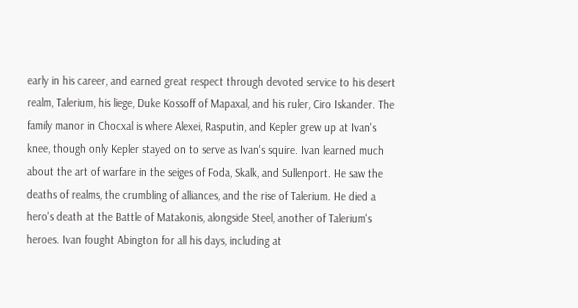early in his career, and earned great respect through devoted service to his desert realm, Talerium, his liege, Duke Kossoff of Mapaxal, and his ruler, Ciro Iskander. The family manor in Chocxal is where Alexei, Rasputin, and Kepler grew up at Ivan's knee, though only Kepler stayed on to serve as Ivan's squire. Ivan learned much about the art of warfare in the seiges of Foda, Skalk, and Sullenport. He saw the deaths of realms, the crumbling of alliances, and the rise of Talerium. He died a hero's death at the Battle of Matakonis, alongside Steel, another of Talerium's heroes. Ivan fought Abington for all his days, including at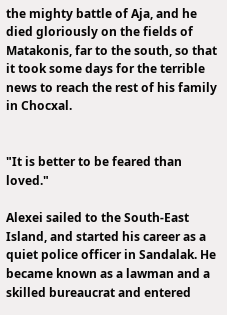the mighty battle of Aja, and he died gloriously on the fields of Matakonis, far to the south, so that it took some days for the terrible news to reach the rest of his family in Chocxal.


"It is better to be feared than loved."

Alexei sailed to the South-East Island, and started his career as a quiet police officer in Sandalak. He became known as a lawman and a skilled bureaucrat and entered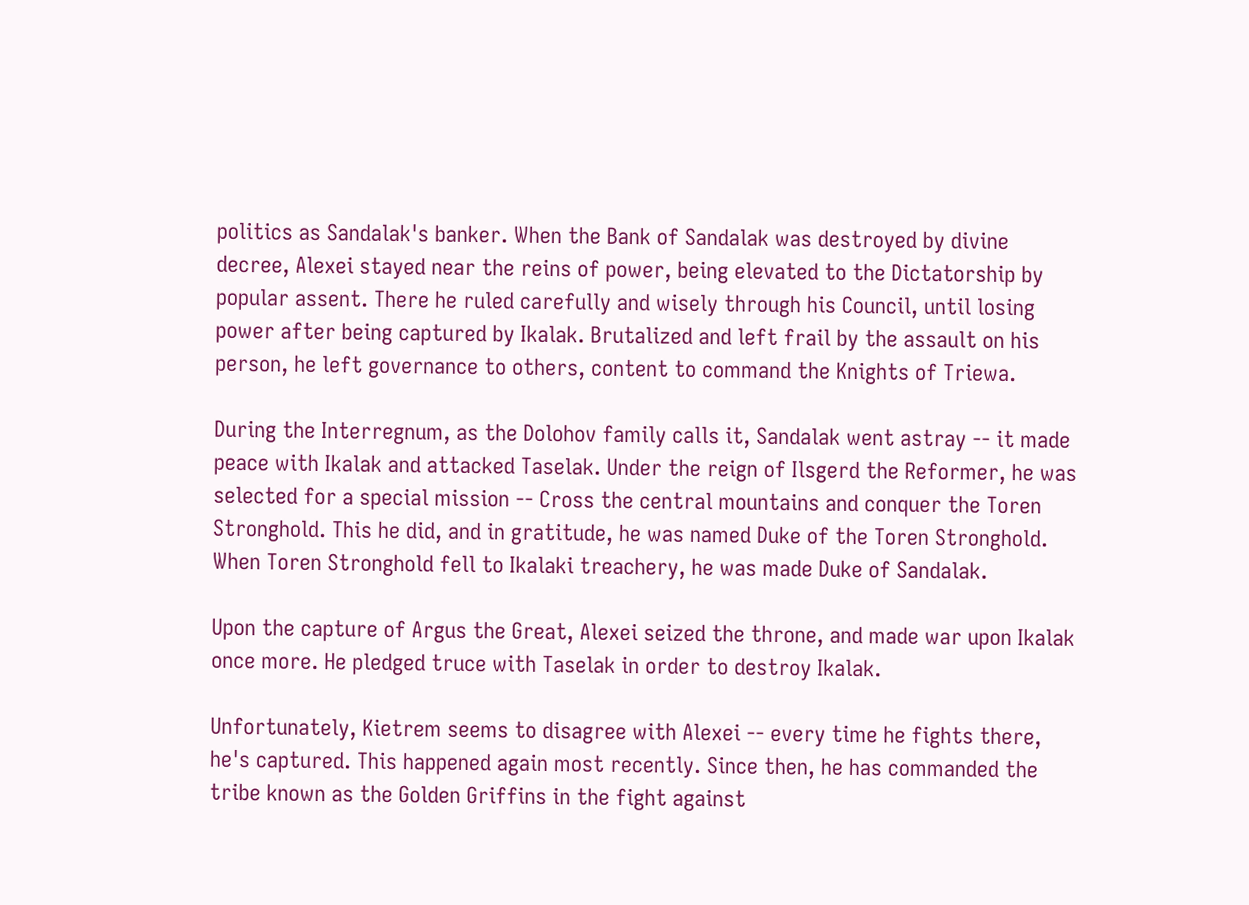politics as Sandalak's banker. When the Bank of Sandalak was destroyed by divine decree, Alexei stayed near the reins of power, being elevated to the Dictatorship by popular assent. There he ruled carefully and wisely through his Council, until losing power after being captured by Ikalak. Brutalized and left frail by the assault on his person, he left governance to others, content to command the Knights of Triewa.

During the Interregnum, as the Dolohov family calls it, Sandalak went astray -- it made peace with Ikalak and attacked Taselak. Under the reign of Ilsgerd the Reformer, he was selected for a special mission -- Cross the central mountains and conquer the Toren Stronghold. This he did, and in gratitude, he was named Duke of the Toren Stronghold. When Toren Stronghold fell to Ikalaki treachery, he was made Duke of Sandalak.

Upon the capture of Argus the Great, Alexei seized the throne, and made war upon Ikalak once more. He pledged truce with Taselak in order to destroy Ikalak.

Unfortunately, Kietrem seems to disagree with Alexei -- every time he fights there, he's captured. This happened again most recently. Since then, he has commanded the tribe known as the Golden Griffins in the fight against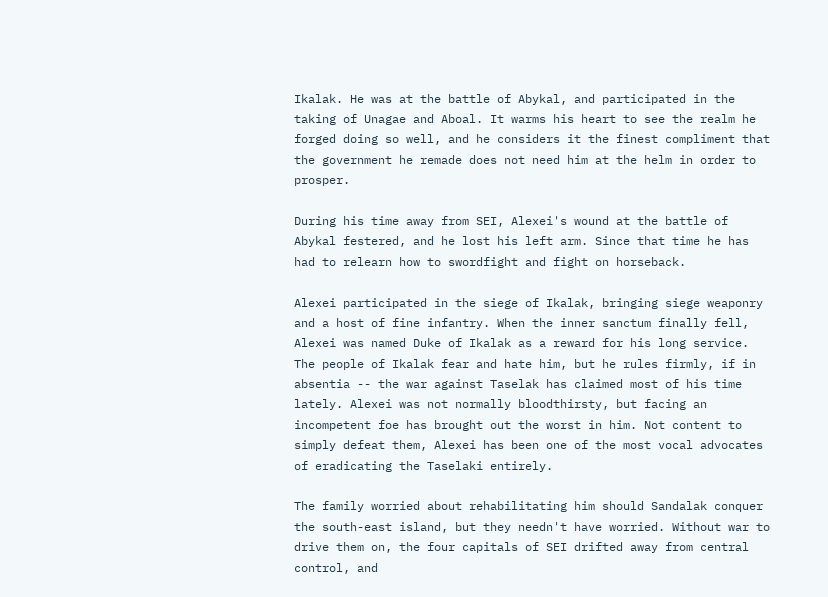Ikalak. He was at the battle of Abykal, and participated in the taking of Unagae and Aboal. It warms his heart to see the realm he forged doing so well, and he considers it the finest compliment that the government he remade does not need him at the helm in order to prosper.

During his time away from SEI, Alexei's wound at the battle of Abykal festered, and he lost his left arm. Since that time he has had to relearn how to swordfight and fight on horseback.

Alexei participated in the siege of Ikalak, bringing siege weaponry and a host of fine infantry. When the inner sanctum finally fell, Alexei was named Duke of Ikalak as a reward for his long service. The people of Ikalak fear and hate him, but he rules firmly, if in absentia -- the war against Taselak has claimed most of his time lately. Alexei was not normally bloodthirsty, but facing an incompetent foe has brought out the worst in him. Not content to simply defeat them, Alexei has been one of the most vocal advocates of eradicating the Taselaki entirely.

The family worried about rehabilitating him should Sandalak conquer the south-east island, but they needn't have worried. Without war to drive them on, the four capitals of SEI drifted away from central control, and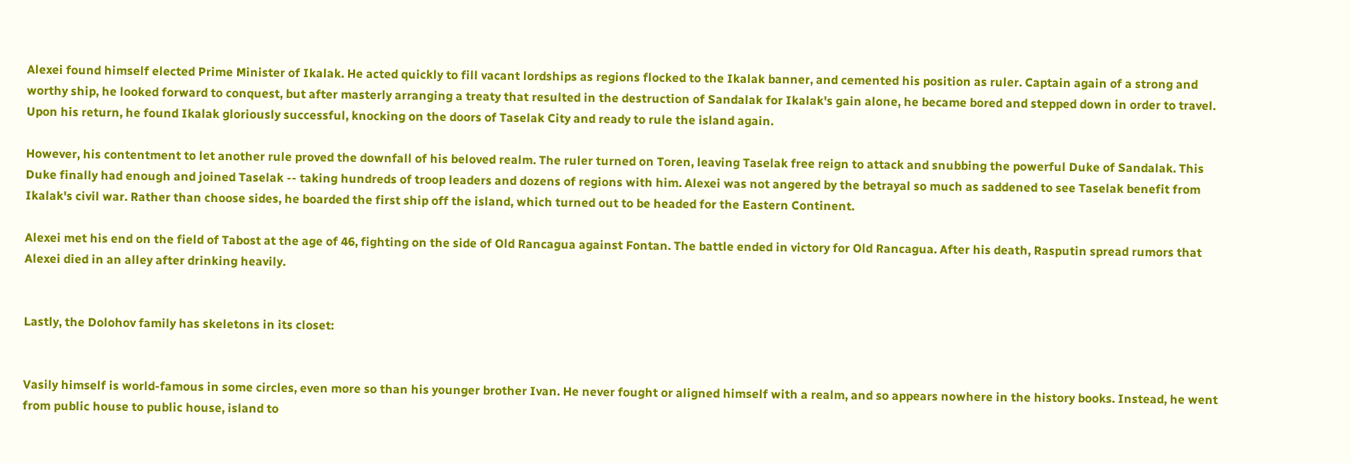Alexei found himself elected Prime Minister of Ikalak. He acted quickly to fill vacant lordships as regions flocked to the Ikalak banner, and cemented his position as ruler. Captain again of a strong and worthy ship, he looked forward to conquest, but after masterly arranging a treaty that resulted in the destruction of Sandalak for Ikalak's gain alone, he became bored and stepped down in order to travel. Upon his return, he found Ikalak gloriously successful, knocking on the doors of Taselak City and ready to rule the island again.

However, his contentment to let another rule proved the downfall of his beloved realm. The ruler turned on Toren, leaving Taselak free reign to attack and snubbing the powerful Duke of Sandalak. This Duke finally had enough and joined Taselak -- taking hundreds of troop leaders and dozens of regions with him. Alexei was not angered by the betrayal so much as saddened to see Taselak benefit from Ikalak's civil war. Rather than choose sides, he boarded the first ship off the island, which turned out to be headed for the Eastern Continent.

Alexei met his end on the field of Tabost at the age of 46, fighting on the side of Old Rancagua against Fontan. The battle ended in victory for Old Rancagua. After his death, Rasputin spread rumors that Alexei died in an alley after drinking heavily.


Lastly, the Dolohov family has skeletons in its closet:


Vasily himself is world-famous in some circles, even more so than his younger brother Ivan. He never fought or aligned himself with a realm, and so appears nowhere in the history books. Instead, he went from public house to public house, island to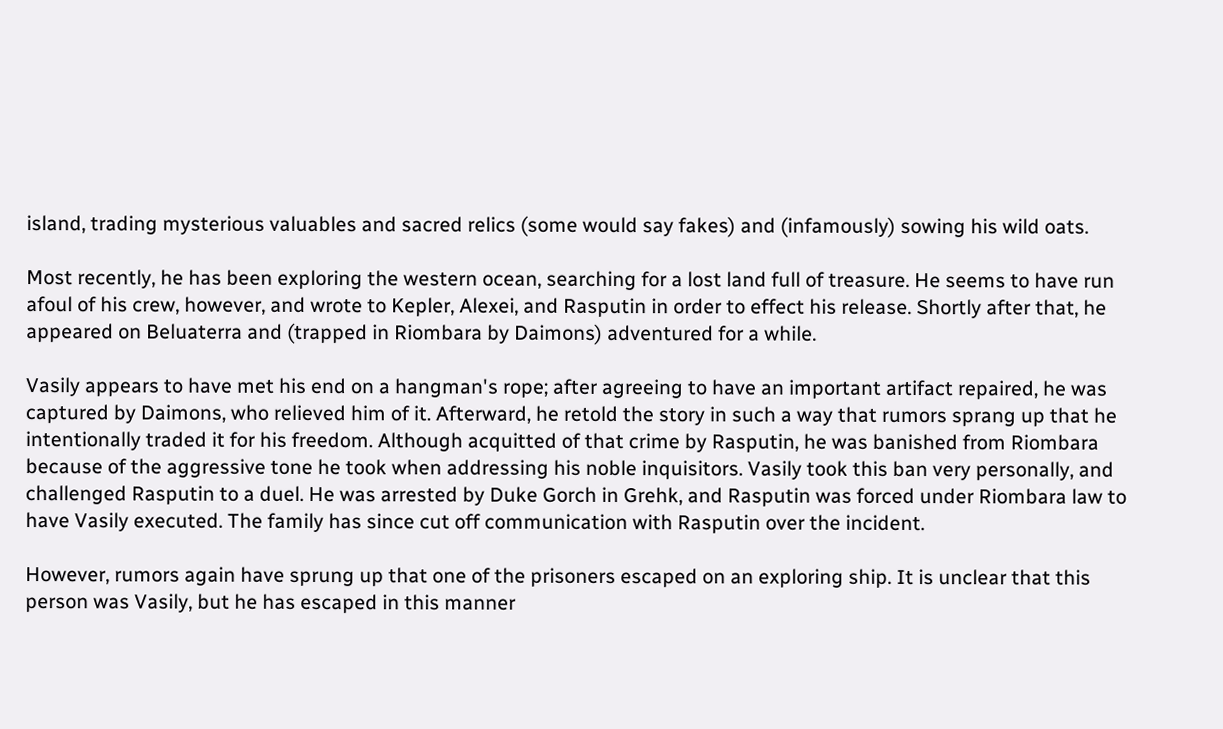island, trading mysterious valuables and sacred relics (some would say fakes) and (infamously) sowing his wild oats.

Most recently, he has been exploring the western ocean, searching for a lost land full of treasure. He seems to have run afoul of his crew, however, and wrote to Kepler, Alexei, and Rasputin in order to effect his release. Shortly after that, he appeared on Beluaterra and (trapped in Riombara by Daimons) adventured for a while.

Vasily appears to have met his end on a hangman's rope; after agreeing to have an important artifact repaired, he was captured by Daimons, who relieved him of it. Afterward, he retold the story in such a way that rumors sprang up that he intentionally traded it for his freedom. Although acquitted of that crime by Rasputin, he was banished from Riombara because of the aggressive tone he took when addressing his noble inquisitors. Vasily took this ban very personally, and challenged Rasputin to a duel. He was arrested by Duke Gorch in Grehk, and Rasputin was forced under Riombara law to have Vasily executed. The family has since cut off communication with Rasputin over the incident.

However, rumors again have sprung up that one of the prisoners escaped on an exploring ship. It is unclear that this person was Vasily, but he has escaped in this manner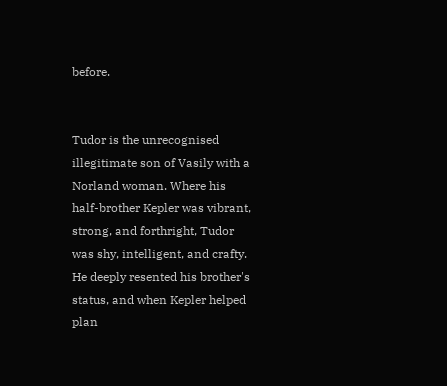before.


Tudor is the unrecognised illegitimate son of Vasily with a Norland woman. Where his half-brother Kepler was vibrant, strong, and forthright, Tudor was shy, intelligent, and crafty. He deeply resented his brother's status, and when Kepler helped plan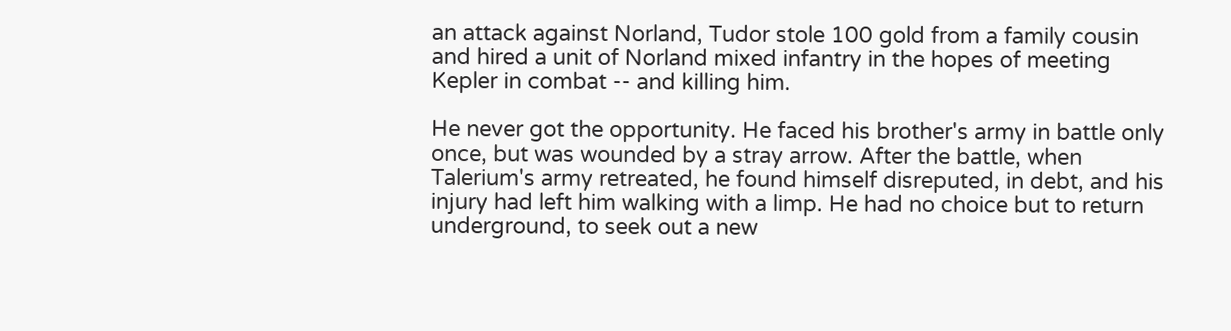an attack against Norland, Tudor stole 100 gold from a family cousin and hired a unit of Norland mixed infantry in the hopes of meeting Kepler in combat -- and killing him.

He never got the opportunity. He faced his brother's army in battle only once, but was wounded by a stray arrow. After the battle, when Talerium's army retreated, he found himself disreputed, in debt, and his injury had left him walking with a limp. He had no choice but to return underground, to seek out a new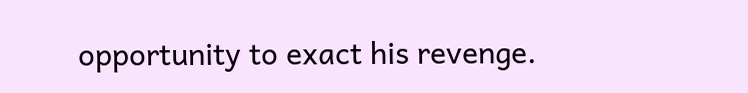opportunity to exact his revenge.